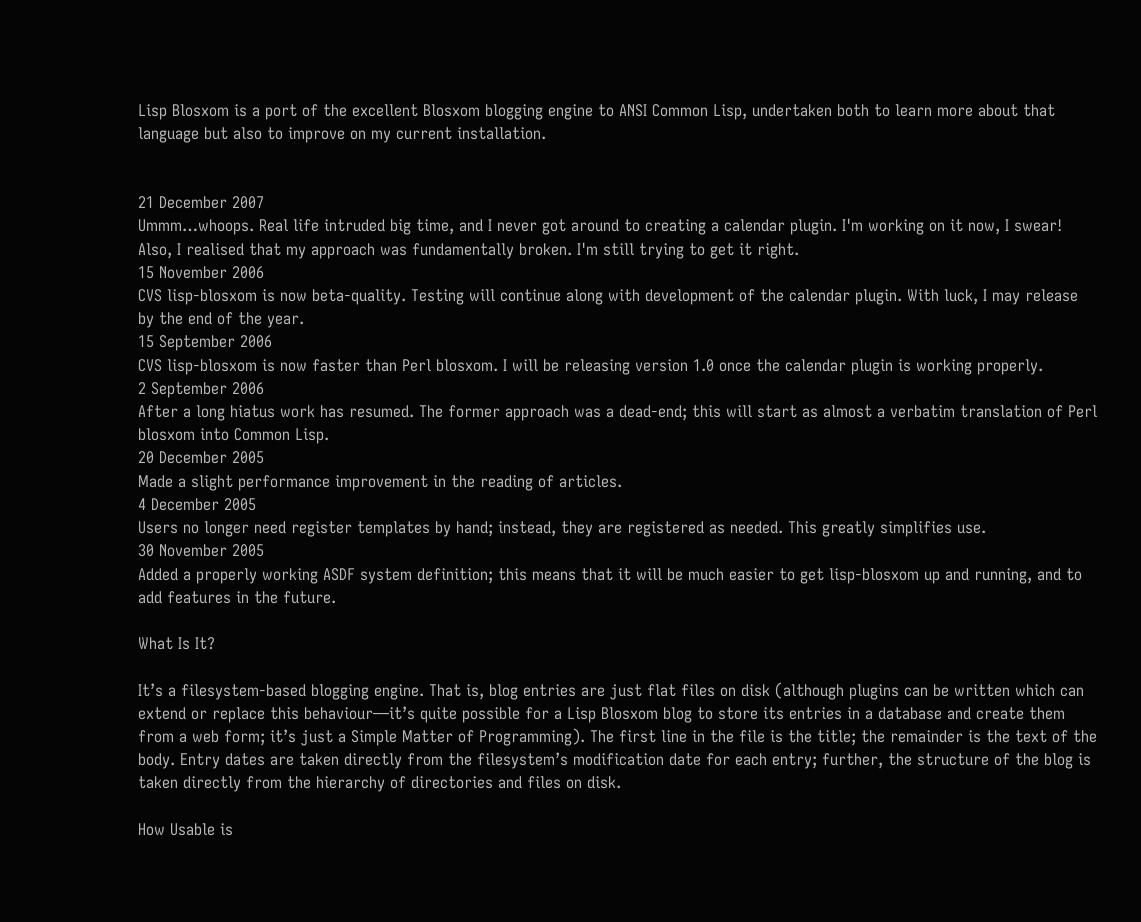Lisp Blosxom is a port of the excellent Blosxom blogging engine to ANSI Common Lisp, undertaken both to learn more about that language but also to improve on my current installation.


21 December 2007
Ummm…whoops. Real life intruded big time, and I never got around to creating a calendar plugin. I'm working on it now, I swear!
Also, I realised that my approach was fundamentally broken. I'm still trying to get it right.
15 November 2006
CVS lisp-blosxom is now beta-quality. Testing will continue along with development of the calendar plugin. With luck, I may release by the end of the year.
15 September 2006
CVS lisp-blosxom is now faster than Perl blosxom. I will be releasing version 1.0 once the calendar plugin is working properly.
2 September 2006
After a long hiatus work has resumed. The former approach was a dead-end; this will start as almost a verbatim translation of Perl blosxom into Common Lisp.
20 December 2005
Made a slight performance improvement in the reading of articles.
4 December 2005
Users no longer need register templates by hand; instead, they are registered as needed. This greatly simplifies use.
30 November 2005
Added a properly working ASDF system definition; this means that it will be much easier to get lisp-blosxom up and running, and to add features in the future.

What Is It?

It’s a filesystem-based blogging engine. That is, blog entries are just flat files on disk (although plugins can be written which can extend or replace this behaviour—it’s quite possible for a Lisp Blosxom blog to store its entries in a database and create them from a web form; it’s just a Simple Matter of Programming). The first line in the file is the title; the remainder is the text of the body. Entry dates are taken directly from the filesystem’s modification date for each entry; further, the structure of the blog is taken directly from the hierarchy of directories and files on disk.

How Usable is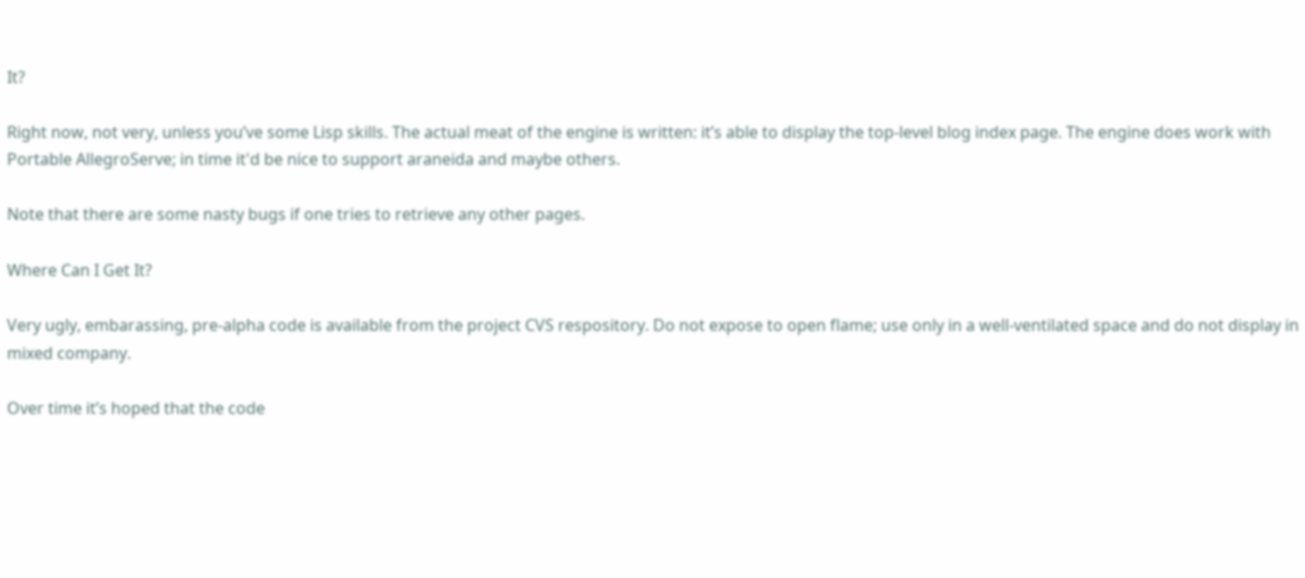It?

Right now, not very, unless you’ve some Lisp skills. The actual meat of the engine is written: it’s able to display the top-level blog index page. The engine does work with Portable AllegroServe; in time it'd be nice to support araneida and maybe others.

Note that there are some nasty bugs if one tries to retrieve any other pages.

Where Can I Get It?

Very ugly, embarassing, pre-alpha code is available from the project CVS respository. Do not expose to open flame; use only in a well-ventilated space and do not display in mixed company.

Over time it’s hoped that the code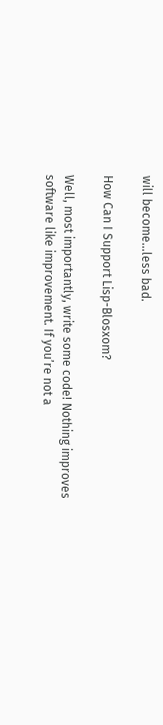will become…less bad.

How Can I Support Lisp-Blosxom?

Well, most importantly, write some code! Nothing improves software like improvement. If you’re not a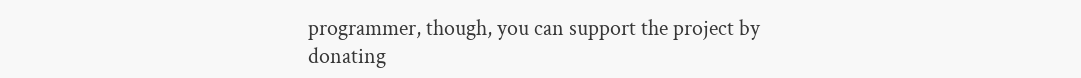programmer, though, you can support the project by donating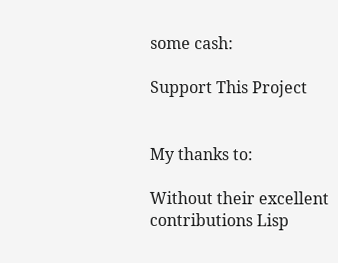some cash:

Support This Project


My thanks to:

Without their excellent contributions Lisp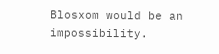Blosxom would be an impossibility.